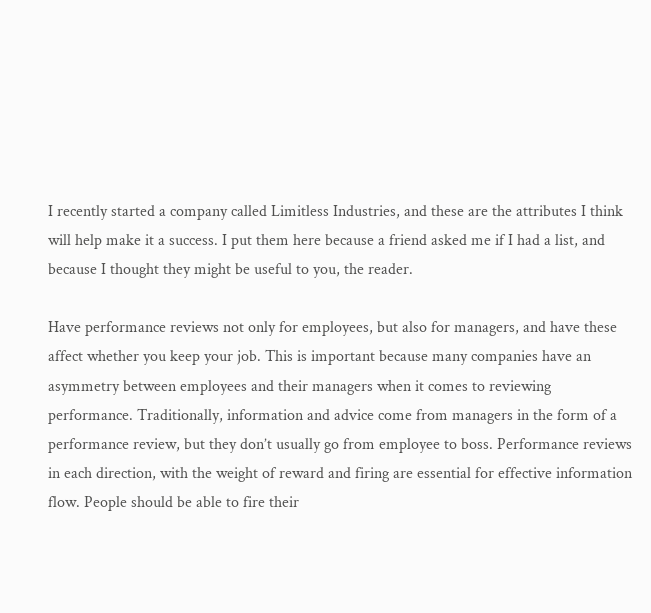I recently started a company called Limitless Industries, and these are the attributes I think will help make it a success. I put them here because a friend asked me if I had a list, and because I thought they might be useful to you, the reader.

Have performance reviews not only for employees, but also for managers, and have these affect whether you keep your job. This is important because many companies have an asymmetry between employees and their managers when it comes to reviewing performance. Traditionally, information and advice come from managers in the form of a performance review, but they don’t usually go from employee to boss. Performance reviews in each direction, with the weight of reward and firing are essential for effective information flow. People should be able to fire their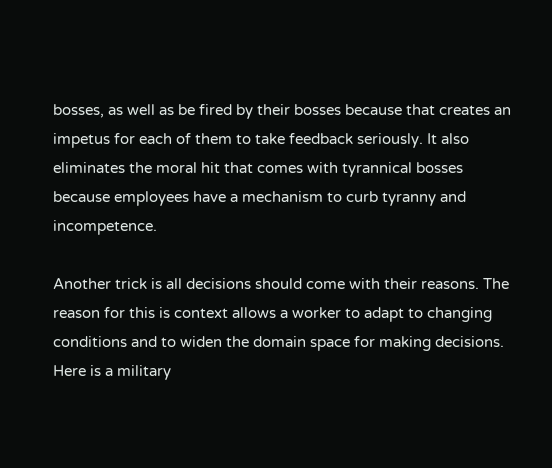bosses, as well as be fired by their bosses because that creates an impetus for each of them to take feedback seriously. It also eliminates the moral hit that comes with tyrannical bosses because employees have a mechanism to curb tyranny and incompetence.

Another trick is all decisions should come with their reasons. The reason for this is context allows a worker to adapt to changing conditions and to widen the domain space for making decisions. Here is a military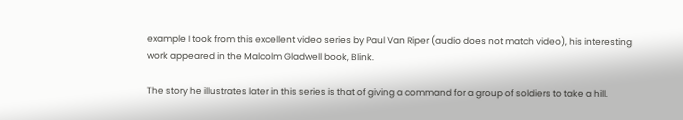example I took from this excellent video series by Paul Van Riper (audio does not match video), his interesting work appeared in the Malcolm Gladwell book, Blink.

The story he illustrates later in this series is that of giving a command for a group of soldiers to take a hill.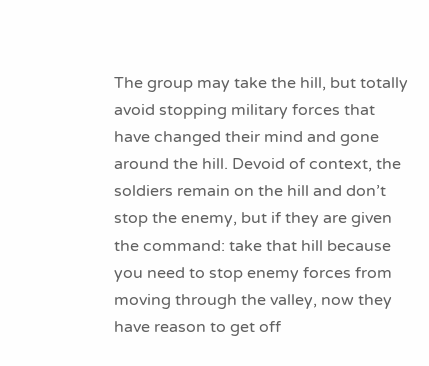The group may take the hill, but totally avoid stopping military forces that have changed their mind and gone around the hill. Devoid of context, the soldiers remain on the hill and don’t stop the enemy, but if they are given the command: take that hill because you need to stop enemy forces from moving through the valley, now they have reason to get off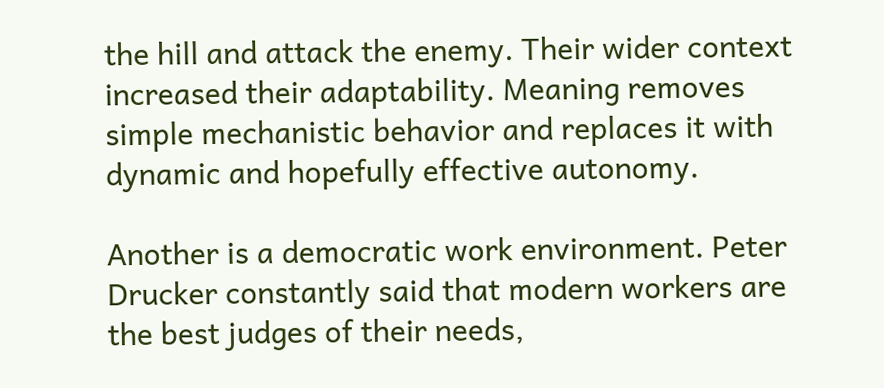the hill and attack the enemy. Their wider context increased their adaptability. Meaning removes simple mechanistic behavior and replaces it with dynamic and hopefully effective autonomy.

Another is a democratic work environment. Peter Drucker constantly said that modern workers are the best judges of their needs,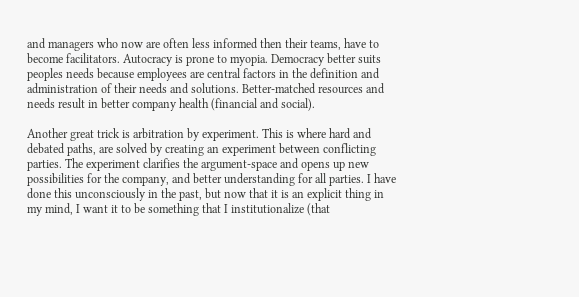and managers who now are often less informed then their teams, have to become facilitators. Autocracy is prone to myopia. Democracy better suits peoples needs because employees are central factors in the definition and administration of their needs and solutions. Better-matched resources and needs result in better company health (financial and social).

Another great trick is arbitration by experiment. This is where hard and debated paths, are solved by creating an experiment between conflicting parties. The experiment clarifies the argument-space and opens up new possibilities for the company, and better understanding for all parties. I have done this unconsciously in the past, but now that it is an explicit thing in my mind, I want it to be something that I institutionalize (that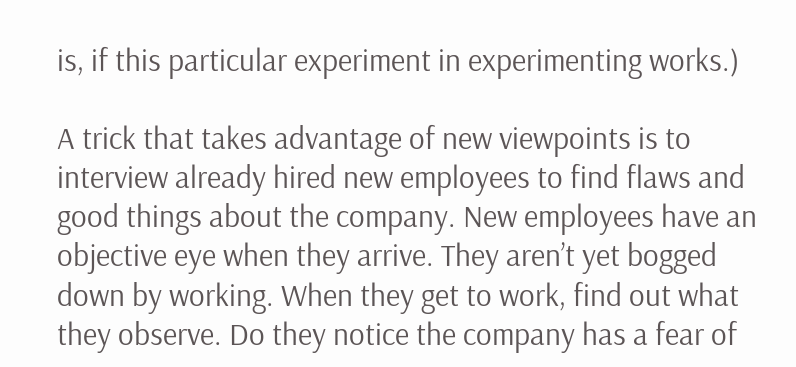is, if this particular experiment in experimenting works.)

A trick that takes advantage of new viewpoints is to interview already hired new employees to find flaws and good things about the company. New employees have an objective eye when they arrive. They aren’t yet bogged down by working. When they get to work, find out what they observe. Do they notice the company has a fear of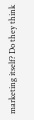marketing itself? Do they think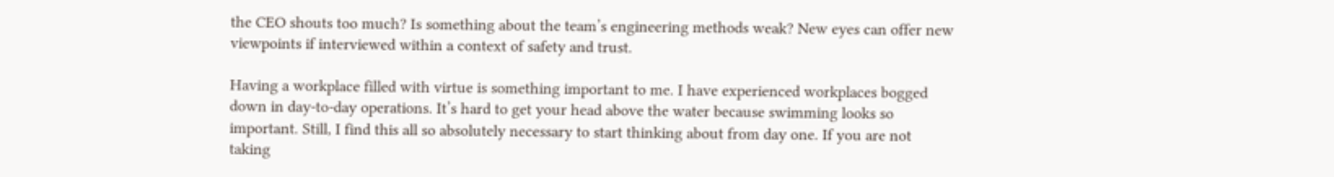the CEO shouts too much? Is something about the team’s engineering methods weak? New eyes can offer new viewpoints if interviewed within a context of safety and trust.

Having a workplace filled with virtue is something important to me. I have experienced workplaces bogged down in day-to-day operations. It’s hard to get your head above the water because swimming looks so important. Still, I find this all so absolutely necessary to start thinking about from day one. If you are not taking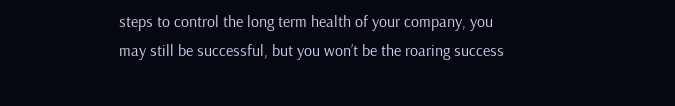steps to control the long term health of your company, you may still be successful, but you won’t be the roaring success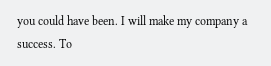you could have been. I will make my company a success. To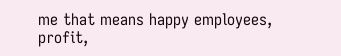me that means happy employees, profit,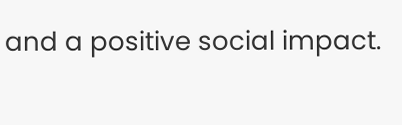and a positive social impact.